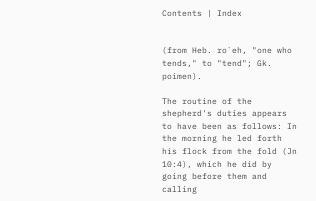Contents | Index


(from Heb. ro`eh, "one who tends," to "tend"; Gk. poimen).

The routine of the shepherd's duties appears to have been as follows: In the morning he led forth his flock from the fold (Jn 10:4), which he did by going before them and calling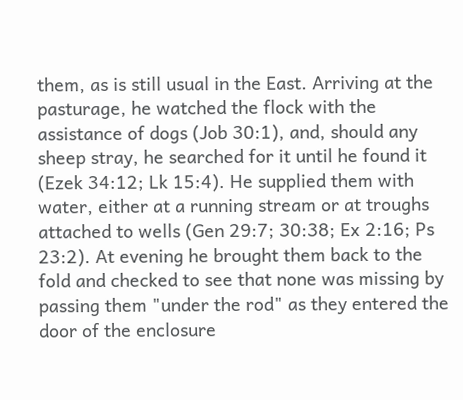them, as is still usual in the East. Arriving at the pasturage, he watched the flock with the assistance of dogs (Job 30:1), and, should any sheep stray, he searched for it until he found it (Ezek 34:12; Lk 15:4). He supplied them with water, either at a running stream or at troughs attached to wells (Gen 29:7; 30:38; Ex 2:16; Ps 23:2). At evening he brought them back to the fold and checked to see that none was missing by passing them "under the rod" as they entered the door of the enclosure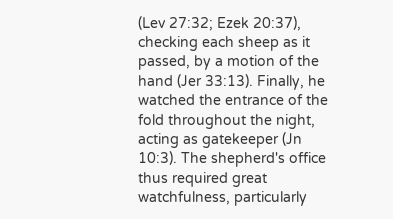(Lev 27:32; Ezek 20:37), checking each sheep as it passed, by a motion of the hand (Jer 33:13). Finally, he watched the entrance of the fold throughout the night, acting as gatekeeper (Jn 10:3). The shepherd's office thus required great watchfulness, particularly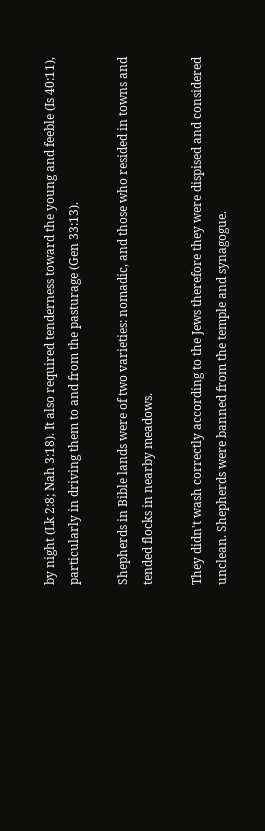by night (Lk 2:8; Nah 3:18). It also required tenderness toward the young and feeble (Is 40:11), particularly in driving them to and from the pasturage (Gen 33:13).

Shepherds in Bible lands were of two varieties: nomadic, and those who resided in towns and tended flocks in nearby meadows.

They didn't wash correctly according to the Jews therefore they were dispised and considered unclean. Shepherds were banned from the temple and synagogue.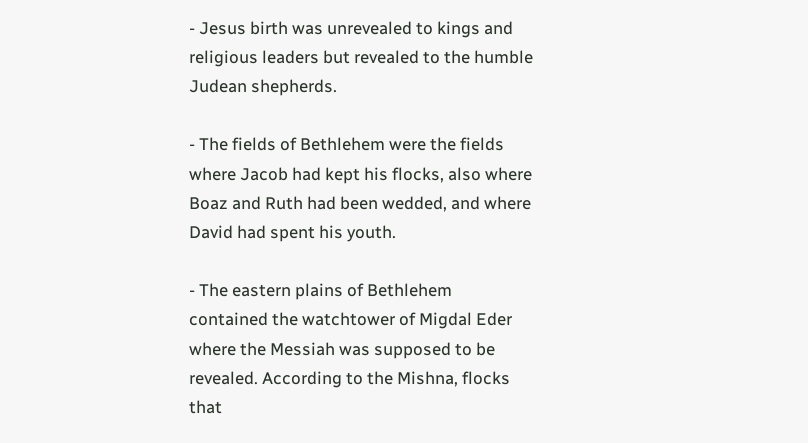- Jesus birth was unrevealed to kings and religious leaders but revealed to the humble Judean shepherds.

- The fields of Bethlehem were the fields where Jacob had kept his flocks, also where Boaz and Ruth had been wedded, and where David had spent his youth.

- The eastern plains of Bethlehem contained the watchtower of Migdal Eder where the Messiah was supposed to be revealed. According to the Mishna, flocks that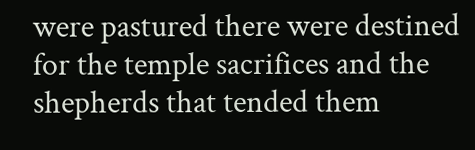were pastured there were destined for the temple sacrifices and the shepherds that tended them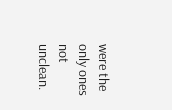were the only ones not unclean.